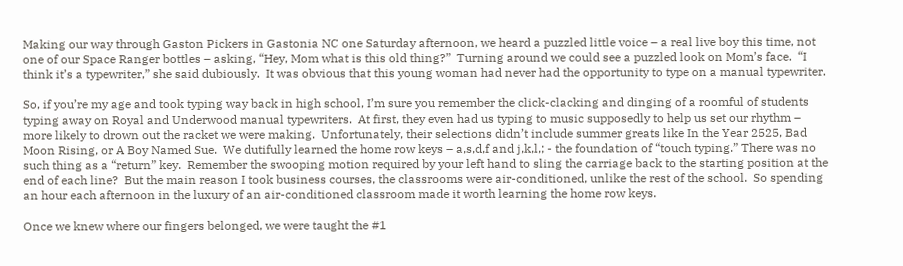Making our way through Gaston Pickers in Gastonia NC one Saturday afternoon, we heard a puzzled little voice – a real live boy this time, not one of our Space Ranger bottles – asking, “Hey, Mom what is this old thing?”  Turning around we could see a puzzled look on Mom’s face.  “I think it’s a typewriter,” she said dubiously.  It was obvious that this young woman had never had the opportunity to type on a manual typewriter.

So, if you’re my age and took typing way back in high school, I’m sure you remember the click-clacking and dinging of a roomful of students typing away on Royal and Underwood manual typewriters.  At first, they even had us typing to music supposedly to help us set our rhythm – more likely to drown out the racket we were making.  Unfortunately, their selections didn’t include summer greats like In the Year 2525, Bad Moon Rising, or A Boy Named Sue.  We dutifully learned the home row keys – a,s,d,f and j,k,l,; - the foundation of “touch typing.” There was no such thing as a “return” key.  Remember the swooping motion required by your left hand to sling the carriage back to the starting position at the end of each line?  But the main reason I took business courses, the classrooms were air-conditioned, unlike the rest of the school.  So spending an hour each afternoon in the luxury of an air-conditioned classroom made it worth learning the home row keys.

Once we knew where our fingers belonged, we were taught the #1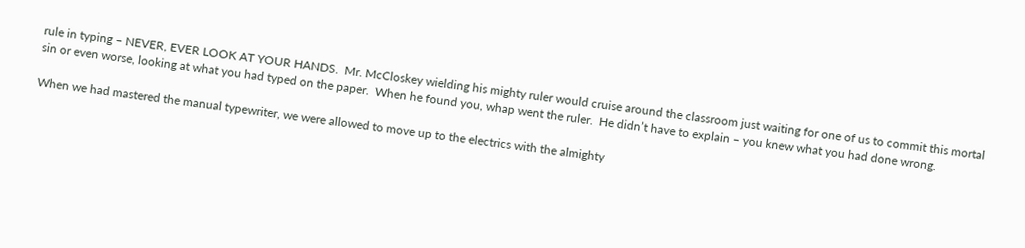rule in typing – NEVER, EVER LOOK AT YOUR HANDS.  Mr. McCloskey wielding his mighty ruler would cruise around the classroom just waiting for one of us to commit this mortal sin or even worse, looking at what you had typed on the paper.  When he found you, whap went the ruler.  He didn’t have to explain – you knew what you had done wrong.

When we had mastered the manual typewriter, we were allowed to move up to the electrics with the almighty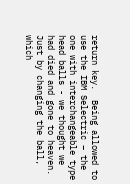return key.  Being allowed to use the IBM Selectric – the one with interchangeable type head balls - we thought we had died and gone to heaven.  Just by changing the ball, which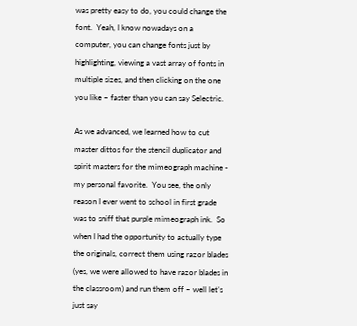was pretty easy to do, you could change the font.  Yeah, I know nowadays on a computer, you can change fonts just by highlighting, viewing a vast array of fonts in multiple sizes, and then clicking on the one you like – faster than you can say Selectric.

As we advanced, we learned how to cut master dittos for the stencil duplicator and spirit masters for the mimeograph machine - my personal favorite.  You see, the only reason I ever went to school in first grade was to sniff that purple mimeograph ink.  So when I had the opportunity to actually type the originals, correct them using razor blades (yes, we were allowed to have razor blades in the classroom) and run them off – well let’s just say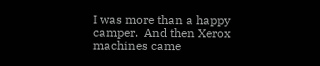I was more than a happy camper.  And then Xerox machines came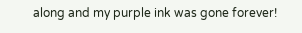along and my purple ink was gone forever!